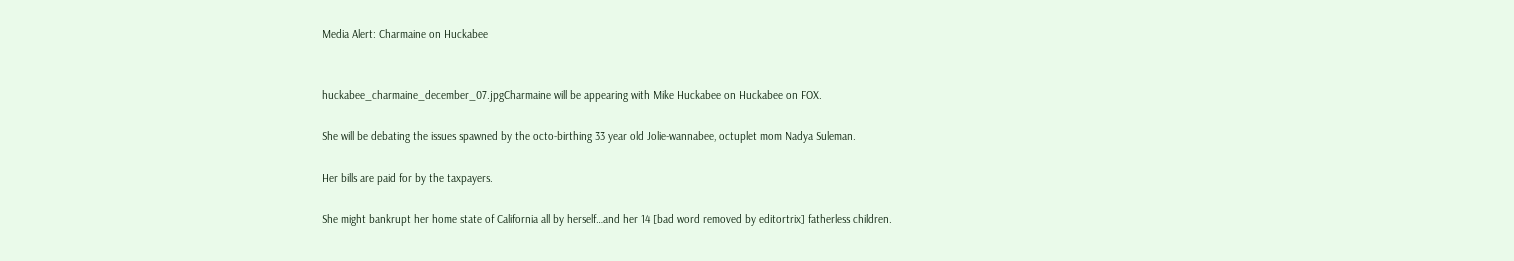Media Alert: Charmaine on Huckabee


huckabee_charmaine_december_07.jpgCharmaine will be appearing with Mike Huckabee on Huckabee on FOX.

She will be debating the issues spawned by the octo-birthing 33 year old Jolie-wannabee, octuplet mom Nadya Suleman.

Her bills are paid for by the taxpayers.

She might bankrupt her home state of California all by herself…and her 14 [bad word removed by editortrix] fatherless children.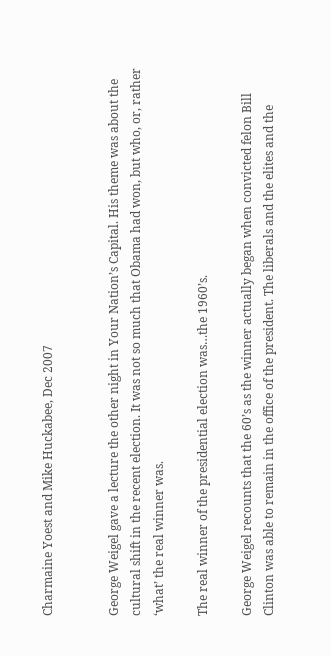Charmaine Yoest and Mike Huckabee, Dec 2007


George Weigel gave a lecture the other night in Your Nation’s Capital. His theme was about the cultural shift in the recent election. It was not so much that Obama had won, but who, or, rather ‘what’ the real winner was.

The real winner of the presidential election was…the 1960’s.

George Weigel recounts that the 60’s as the winner actually began when convicted felon Bill Clinton was able to remain in the office of the president. The liberals and the elites and the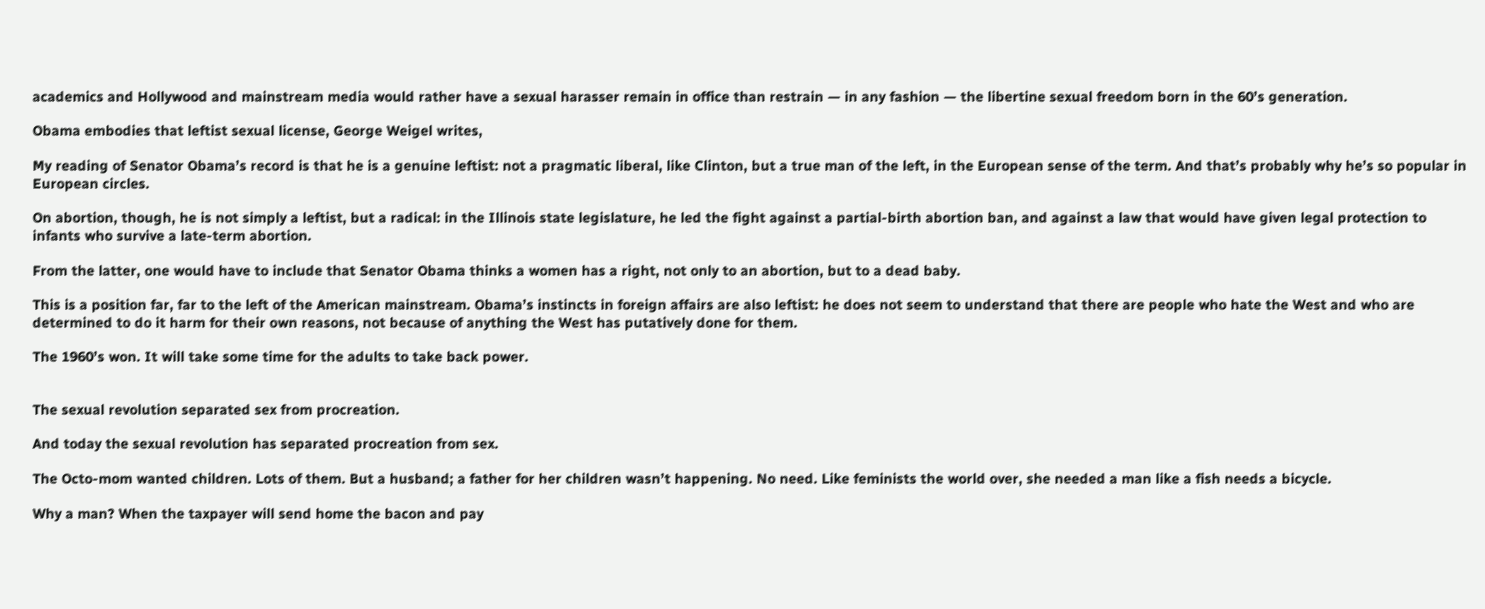academics and Hollywood and mainstream media would rather have a sexual harasser remain in office than restrain — in any fashion — the libertine sexual freedom born in the 60’s generation.

Obama embodies that leftist sexual license, George Weigel writes,

My reading of Senator Obama’s record is that he is a genuine leftist: not a pragmatic liberal, like Clinton, but a true man of the left, in the European sense of the term. And that’s probably why he’s so popular in European circles.

On abortion, though, he is not simply a leftist, but a radical: in the Illinois state legislature, he led the fight against a partial-birth abortion ban, and against a law that would have given legal protection to infants who survive a late-term abortion.

From the latter, one would have to include that Senator Obama thinks a women has a right, not only to an abortion, but to a dead baby.

This is a position far, far to the left of the American mainstream. Obama’s instincts in foreign affairs are also leftist: he does not seem to understand that there are people who hate the West and who are determined to do it harm for their own reasons, not because of anything the West has putatively done for them.

The 1960’s won. It will take some time for the adults to take back power.


The sexual revolution separated sex from procreation.

And today the sexual revolution has separated procreation from sex.

The Octo-mom wanted children. Lots of them. But a husband; a father for her children wasn’t happening. No need. Like feminists the world over, she needed a man like a fish needs a bicycle.

Why a man? When the taxpayer will send home the bacon and pay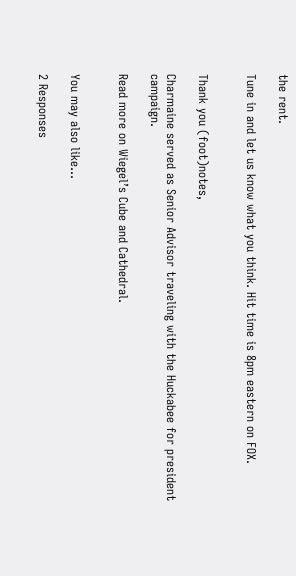the rent.

Tune in and let us know what you think. Hit time is 8pm eastern on FOX.


Thank you (foot)notes,

Charmaine served as Senior Advisor traveling with the Huckabee for president campaign.

Read more on Wiegel’s Cube and Cathedral.


You may also like...

2 Responses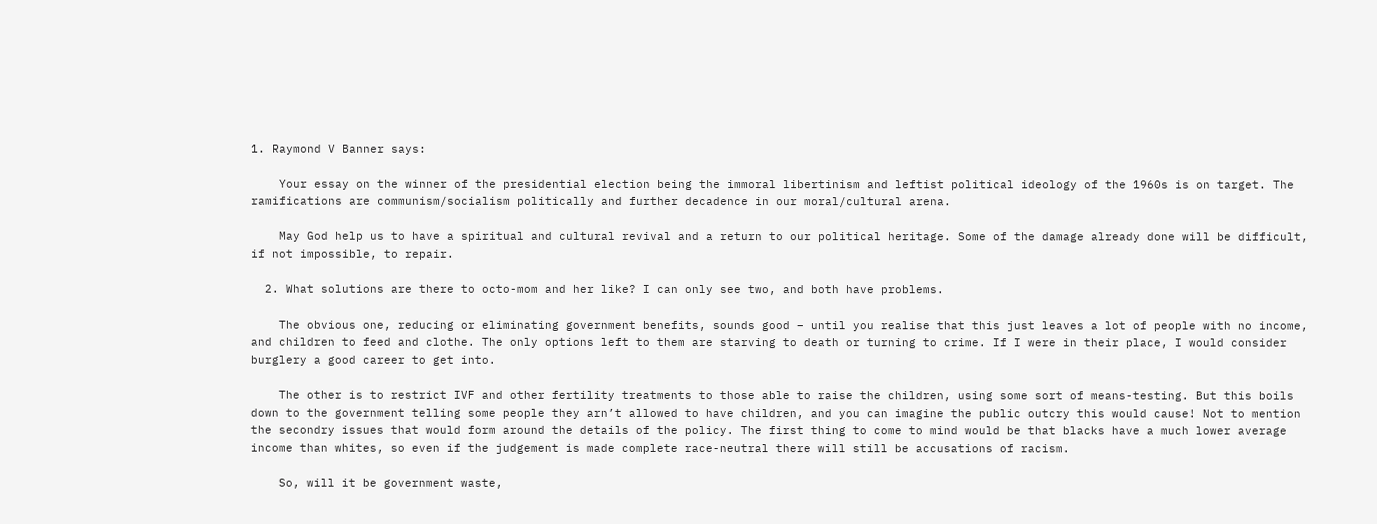1. Raymond V Banner says:

    Your essay on the winner of the presidential election being the immoral libertinism and leftist political ideology of the 1960s is on target. The ramifications are communism/socialism politically and further decadence in our moral/cultural arena.

    May God help us to have a spiritual and cultural revival and a return to our political heritage. Some of the damage already done will be difficult, if not impossible, to repair.

  2. What solutions are there to octo-mom and her like? I can only see two, and both have problems.

    The obvious one, reducing or eliminating government benefits, sounds good – until you realise that this just leaves a lot of people with no income, and children to feed and clothe. The only options left to them are starving to death or turning to crime. If I were in their place, I would consider burglery a good career to get into.

    The other is to restrict IVF and other fertility treatments to those able to raise the children, using some sort of means-testing. But this boils down to the government telling some people they arn’t allowed to have children, and you can imagine the public outcry this would cause! Not to mention the secondry issues that would form around the details of the policy. The first thing to come to mind would be that blacks have a much lower average income than whites, so even if the judgement is made complete race-neutral there will still be accusations of racism.

    So, will it be government waste,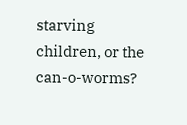starving children, or the can-o-worms?